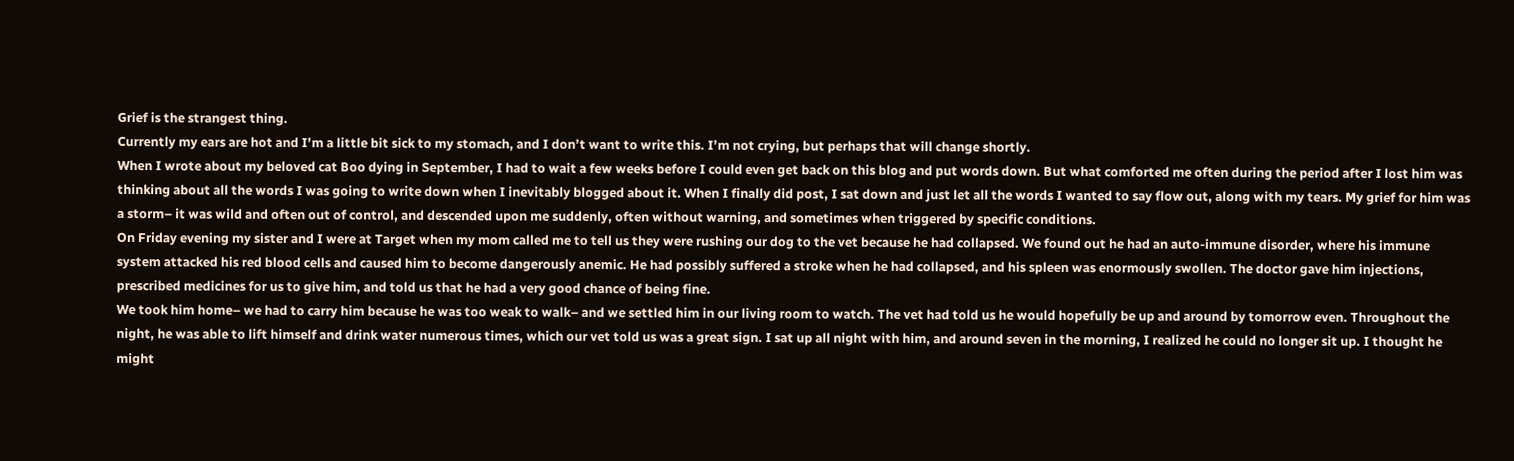Grief is the strangest thing.
Currently my ears are hot and I’m a little bit sick to my stomach, and I don’t want to write this. I’m not crying, but perhaps that will change shortly.
When I wrote about my beloved cat Boo dying in September, I had to wait a few weeks before I could even get back on this blog and put words down. But what comforted me often during the period after I lost him was thinking about all the words I was going to write down when I inevitably blogged about it. When I finally did post, I sat down and just let all the words I wanted to say flow out, along with my tears. My grief for him was a storm– it was wild and often out of control, and descended upon me suddenly, often without warning, and sometimes when triggered by specific conditions.
On Friday evening my sister and I were at Target when my mom called me to tell us they were rushing our dog to the vet because he had collapsed. We found out he had an auto-immune disorder, where his immune system attacked his red blood cells and caused him to become dangerously anemic. He had possibly suffered a stroke when he had collapsed, and his spleen was enormously swollen. The doctor gave him injections, prescribed medicines for us to give him, and told us that he had a very good chance of being fine.
We took him home– we had to carry him because he was too weak to walk– and we settled him in our living room to watch. The vet had told us he would hopefully be up and around by tomorrow even. Throughout the night, he was able to lift himself and drink water numerous times, which our vet told us was a great sign. I sat up all night with him, and around seven in the morning, I realized he could no longer sit up. I thought he might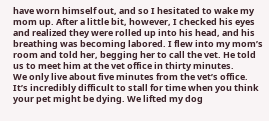have worn himself out, and so I hesitated to wake my mom up. After a little bit, however, I checked his eyes and realized they were rolled up into his head, and his breathing was becoming labored. I flew into my mom’s room and told her, begging her to call the vet. He told us to meet him at the vet office in thirty minutes.
We only live about five minutes from the vet’s office. It’s incredibly difficult to stall for time when you think your pet might be dying. We lifted my dog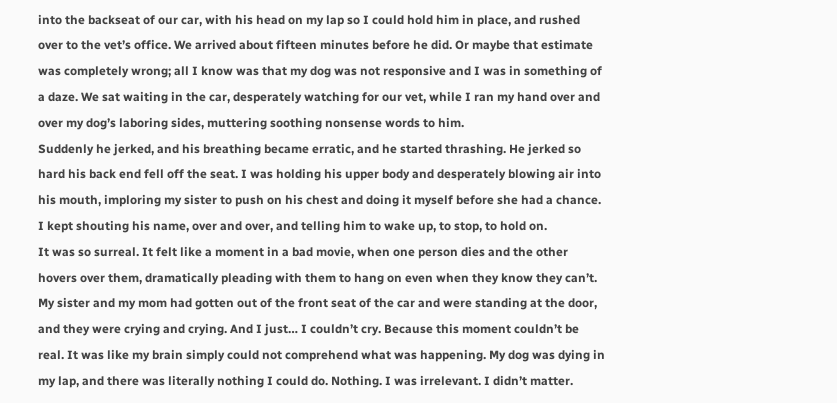into the backseat of our car, with his head on my lap so I could hold him in place, and rushed over to the vet’s office. We arrived about fifteen minutes before he did. Or maybe that estimate was completely wrong; all I know was that my dog was not responsive and I was in something of a daze. We sat waiting in the car, desperately watching for our vet, while I ran my hand over and over my dog’s laboring sides, muttering soothing nonsense words to him.
Suddenly he jerked, and his breathing became erratic, and he started thrashing. He jerked so hard his back end fell off the seat. I was holding his upper body and desperately blowing air into his mouth, imploring my sister to push on his chest and doing it myself before she had a chance. I kept shouting his name, over and over, and telling him to wake up, to stop, to hold on.
It was so surreal. It felt like a moment in a bad movie, when one person dies and the other hovers over them, dramatically pleading with them to hang on even when they know they can’t. My sister and my mom had gotten out of the front seat of the car and were standing at the door, and they were crying and crying. And I just… I couldn’t cry. Because this moment couldn’t be real. It was like my brain simply could not comprehend what was happening. My dog was dying in my lap, and there was literally nothing I could do. Nothing. I was irrelevant. I didn’t matter.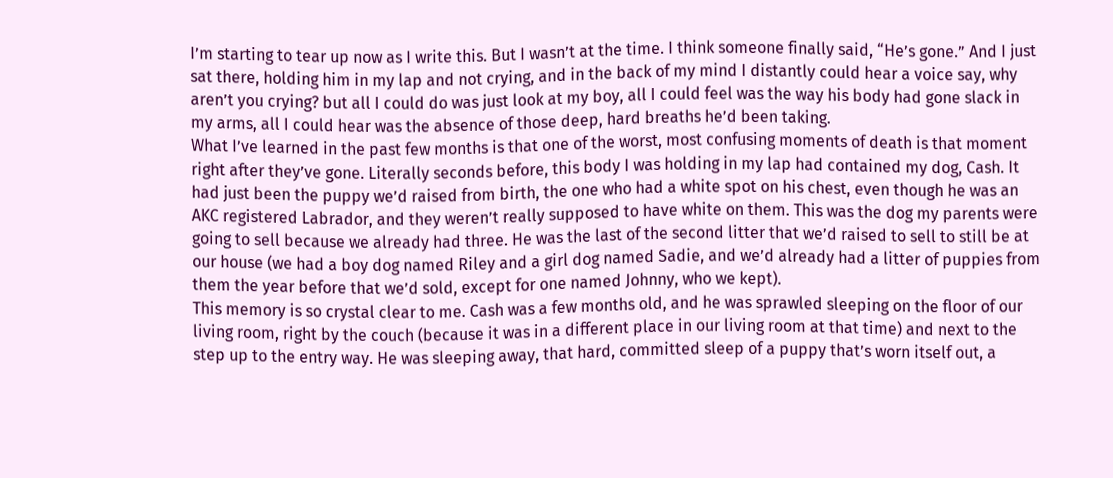I’m starting to tear up now as I write this. But I wasn’t at the time. I think someone finally said, “He’s gone.” And I just sat there, holding him in my lap and not crying, and in the back of my mind I distantly could hear a voice say, why aren’t you crying? but all I could do was just look at my boy, all I could feel was the way his body had gone slack in my arms, all I could hear was the absence of those deep, hard breaths he’d been taking.
What I’ve learned in the past few months is that one of the worst, most confusing moments of death is that moment right after they’ve gone. Literally seconds before, this body I was holding in my lap had contained my dog, Cash. It had just been the puppy we’d raised from birth, the one who had a white spot on his chest, even though he was an AKC registered Labrador, and they weren’t really supposed to have white on them. This was the dog my parents were going to sell because we already had three. He was the last of the second litter that we’d raised to sell to still be at our house (we had a boy dog named Riley and a girl dog named Sadie, and we’d already had a litter of puppies from them the year before that we’d sold, except for one named Johnny, who we kept).
This memory is so crystal clear to me. Cash was a few months old, and he was sprawled sleeping on the floor of our living room, right by the couch (because it was in a different place in our living room at that time) and next to the step up to the entry way. He was sleeping away, that hard, committed sleep of a puppy that’s worn itself out, a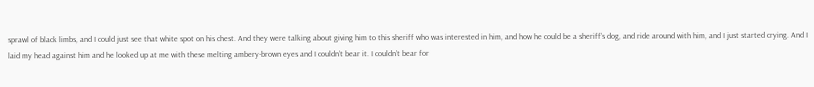sprawl of black limbs, and I could just see that white spot on his chest. And they were talking about giving him to this sheriff who was interested in him, and how he could be a sheriff’s dog, and ride around with him, and I just started crying. And I laid my head against him and he looked up at me with these melting ambery-brown eyes and I couldn’t bear it. I couldn’t bear for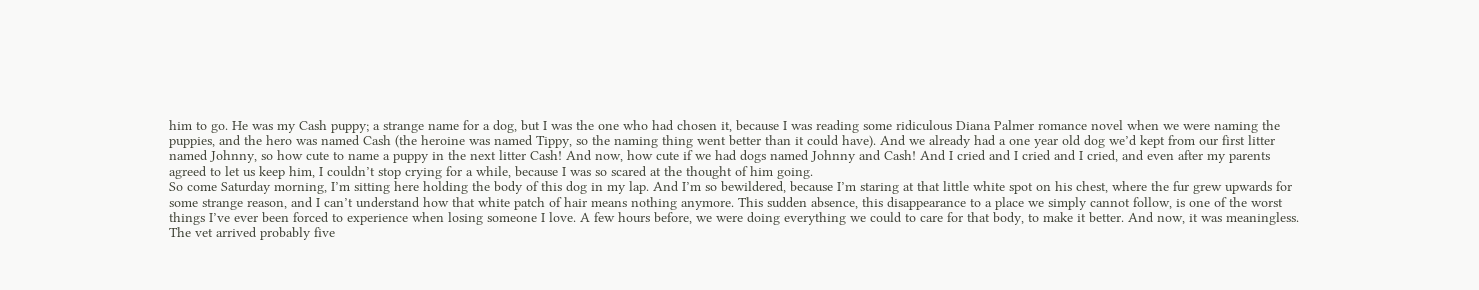him to go. He was my Cash puppy; a strange name for a dog, but I was the one who had chosen it, because I was reading some ridiculous Diana Palmer romance novel when we were naming the puppies, and the hero was named Cash (the heroine was named Tippy, so the naming thing went better than it could have). And we already had a one year old dog we’d kept from our first litter named Johnny, so how cute to name a puppy in the next litter Cash! And now, how cute if we had dogs named Johnny and Cash! And I cried and I cried and I cried, and even after my parents agreed to let us keep him, I couldn’t stop crying for a while, because I was so scared at the thought of him going.
So come Saturday morning, I’m sitting here holding the body of this dog in my lap. And I’m so bewildered, because I’m staring at that little white spot on his chest, where the fur grew upwards for some strange reason, and I can’t understand how that white patch of hair means nothing anymore. This sudden absence, this disappearance to a place we simply cannot follow, is one of the worst things I’ve ever been forced to experience when losing someone I love. A few hours before, we were doing everything we could to care for that body, to make it better. And now, it was meaningless.
The vet arrived probably five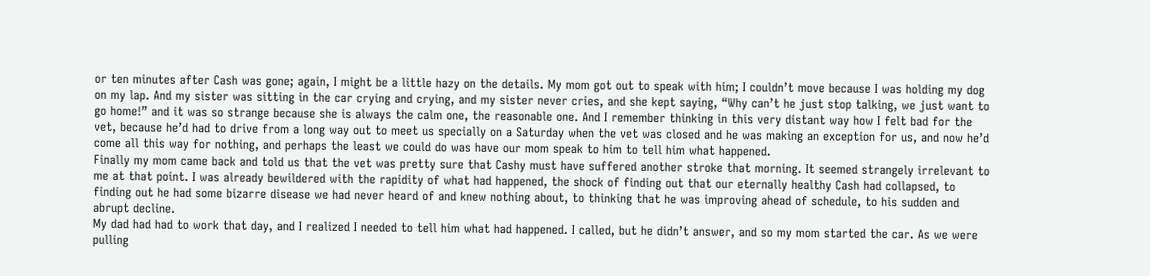or ten minutes after Cash was gone; again, I might be a little hazy on the details. My mom got out to speak with him; I couldn’t move because I was holding my dog on my lap. And my sister was sitting in the car crying and crying, and my sister never cries, and she kept saying, “Why can’t he just stop talking, we just want to go home!” and it was so strange because she is always the calm one, the reasonable one. And I remember thinking in this very distant way how I felt bad for the vet, because he’d had to drive from a long way out to meet us specially on a Saturday when the vet was closed and he was making an exception for us, and now he’d come all this way for nothing, and perhaps the least we could do was have our mom speak to him to tell him what happened.
Finally my mom came back and told us that the vet was pretty sure that Cashy must have suffered another stroke that morning. It seemed strangely irrelevant to me at that point. I was already bewildered with the rapidity of what had happened, the shock of finding out that our eternally healthy Cash had collapsed, to finding out he had some bizarre disease we had never heard of and knew nothing about, to thinking that he was improving ahead of schedule, to his sudden and abrupt decline.
My dad had had to work that day, and I realized I needed to tell him what had happened. I called, but he didn’t answer, and so my mom started the car. As we were pulling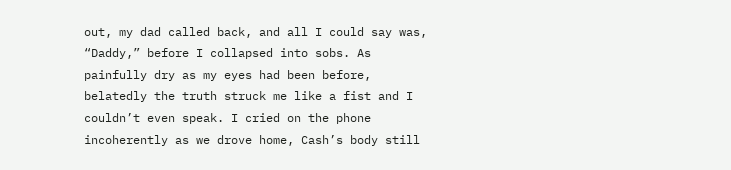out, my dad called back, and all I could say was, “Daddy,” before I collapsed into sobs. As painfully dry as my eyes had been before, belatedly the truth struck me like a fist and I couldn’t even speak. I cried on the phone incoherently as we drove home, Cash’s body still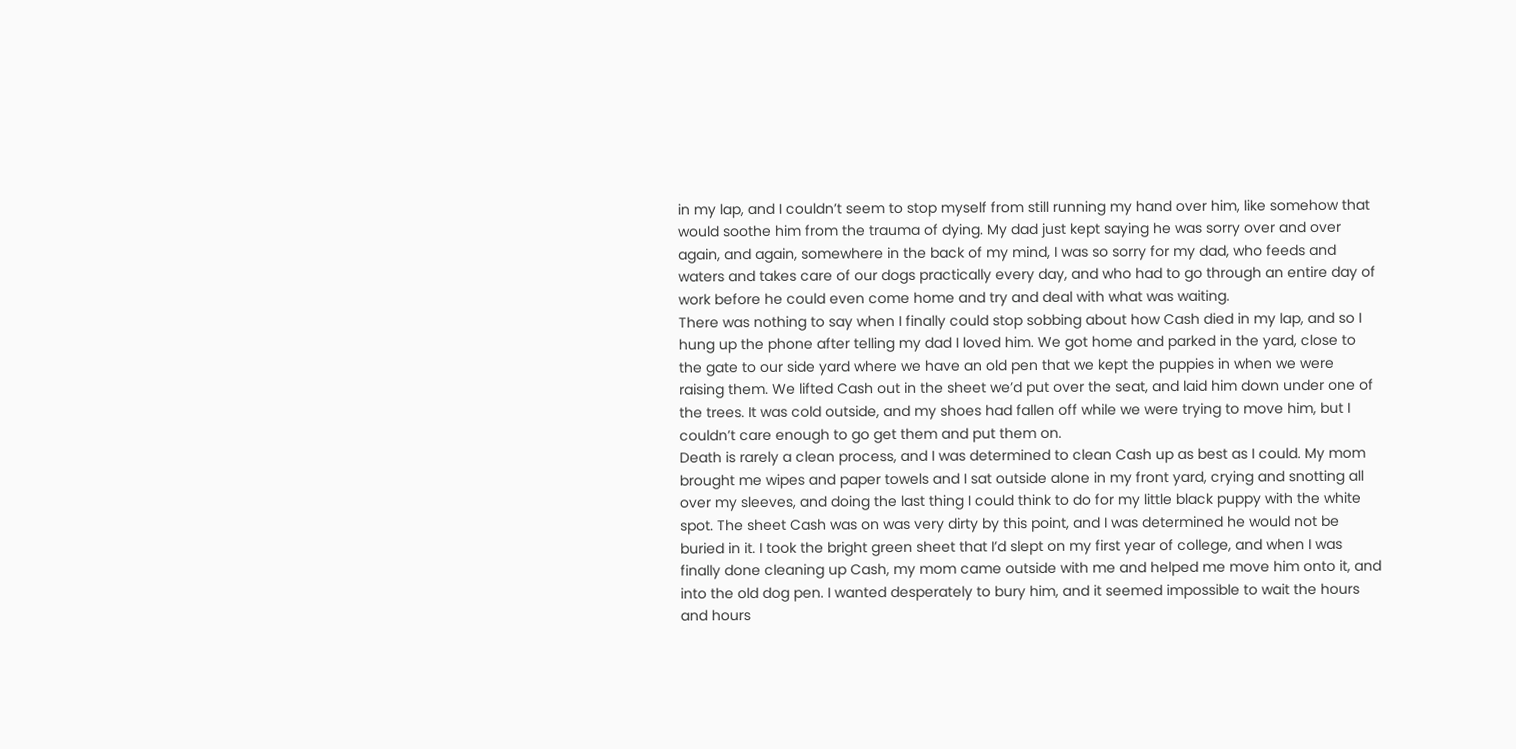in my lap, and I couldn’t seem to stop myself from still running my hand over him, like somehow that would soothe him from the trauma of dying. My dad just kept saying he was sorry over and over again, and again, somewhere in the back of my mind, I was so sorry for my dad, who feeds and waters and takes care of our dogs practically every day, and who had to go through an entire day of work before he could even come home and try and deal with what was waiting.
There was nothing to say when I finally could stop sobbing about how Cash died in my lap, and so I hung up the phone after telling my dad I loved him. We got home and parked in the yard, close to the gate to our side yard where we have an old pen that we kept the puppies in when we were raising them. We lifted Cash out in the sheet we’d put over the seat, and laid him down under one of the trees. It was cold outside, and my shoes had fallen off while we were trying to move him, but I couldn’t care enough to go get them and put them on.
Death is rarely a clean process, and I was determined to clean Cash up as best as I could. My mom brought me wipes and paper towels and I sat outside alone in my front yard, crying and snotting all over my sleeves, and doing the last thing I could think to do for my little black puppy with the white spot. The sheet Cash was on was very dirty by this point, and I was determined he would not be buried in it. I took the bright green sheet that I’d slept on my first year of college, and when I was finally done cleaning up Cash, my mom came outside with me and helped me move him onto it, and into the old dog pen. I wanted desperately to bury him, and it seemed impossible to wait the hours and hours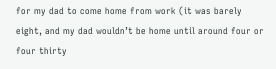for my dad to come home from work (it was barely eight, and my dad wouldn’t be home until around four or four thirty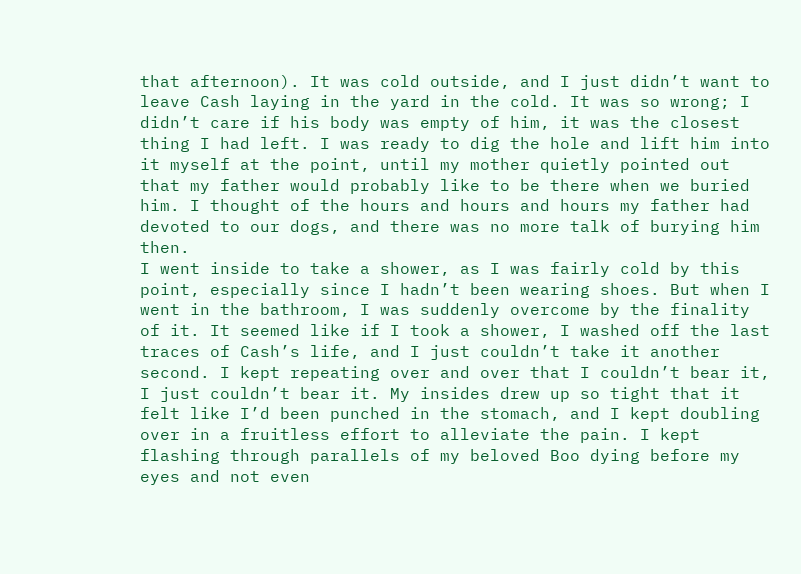that afternoon). It was cold outside, and I just didn’t want to leave Cash laying in the yard in the cold. It was so wrong; I didn’t care if his body was empty of him, it was the closest thing I had left. I was ready to dig the hole and lift him into it myself at the point, until my mother quietly pointed out that my father would probably like to be there when we buried him. I thought of the hours and hours and hours my father had devoted to our dogs, and there was no more talk of burying him then.
I went inside to take a shower, as I was fairly cold by this point, especially since I hadn’t been wearing shoes. But when I went in the bathroom, I was suddenly overcome by the finality of it. It seemed like if I took a shower, I washed off the last traces of Cash’s life, and I just couldn’t take it another second. I kept repeating over and over that I couldn’t bear it, I just couldn’t bear it. My insides drew up so tight that it felt like I’d been punched in the stomach, and I kept doubling over in a fruitless effort to alleviate the pain. I kept flashing through parallels of my beloved Boo dying before my eyes and not even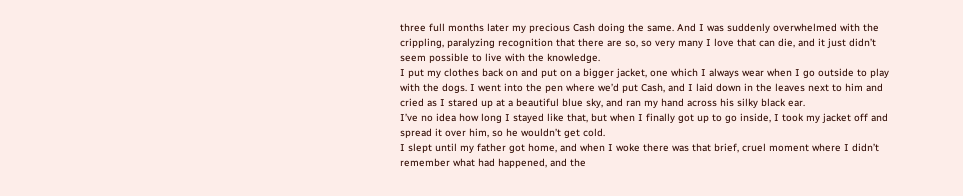three full months later my precious Cash doing the same. And I was suddenly overwhelmed with the crippling, paralyzing recognition that there are so, so very many I love that can die, and it just didn’t seem possible to live with the knowledge.
I put my clothes back on and put on a bigger jacket, one which I always wear when I go outside to play with the dogs. I went into the pen where we’d put Cash, and I laid down in the leaves next to him and cried as I stared up at a beautiful blue sky, and ran my hand across his silky black ear.
I’ve no idea how long I stayed like that, but when I finally got up to go inside, I took my jacket off and spread it over him, so he wouldn’t get cold.
I slept until my father got home, and when I woke there was that brief, cruel moment where I didn’t remember what had happened, and the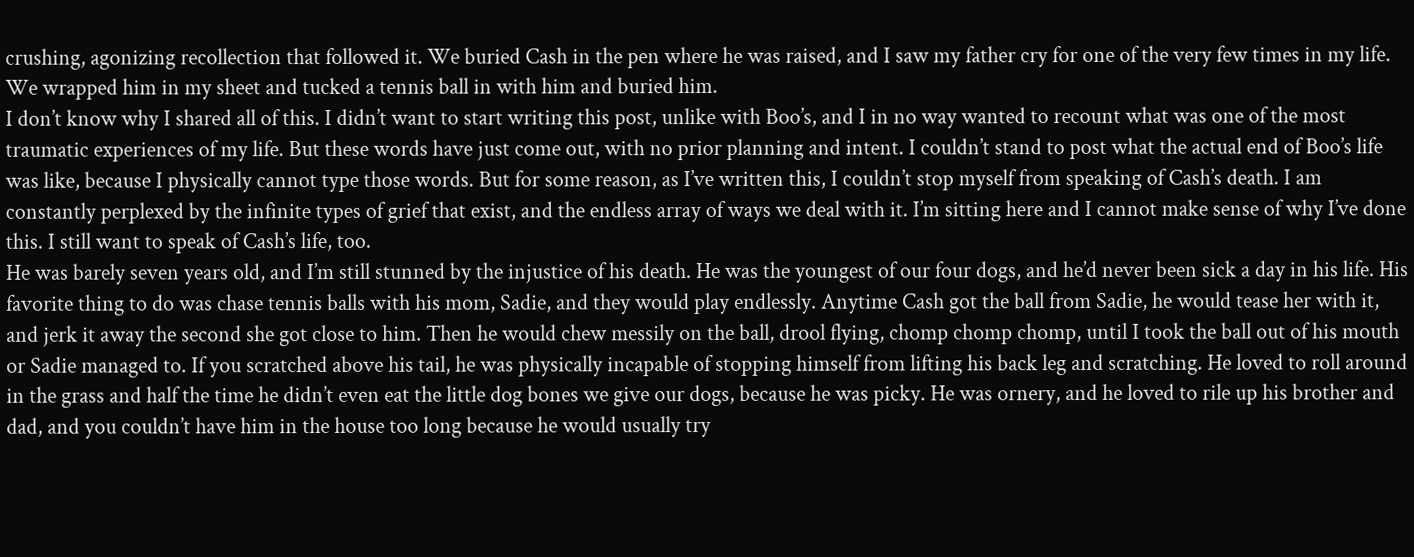crushing, agonizing recollection that followed it. We buried Cash in the pen where he was raised, and I saw my father cry for one of the very few times in my life. We wrapped him in my sheet and tucked a tennis ball in with him and buried him.
I don’t know why I shared all of this. I didn’t want to start writing this post, unlike with Boo’s, and I in no way wanted to recount what was one of the most traumatic experiences of my life. But these words have just come out, with no prior planning and intent. I couldn’t stand to post what the actual end of Boo’s life was like, because I physically cannot type those words. But for some reason, as I’ve written this, I couldn’t stop myself from speaking of Cash’s death. I am constantly perplexed by the infinite types of grief that exist, and the endless array of ways we deal with it. I’m sitting here and I cannot make sense of why I’ve done this. I still want to speak of Cash’s life, too.
He was barely seven years old, and I’m still stunned by the injustice of his death. He was the youngest of our four dogs, and he’d never been sick a day in his life. His favorite thing to do was chase tennis balls with his mom, Sadie, and they would play endlessly. Anytime Cash got the ball from Sadie, he would tease her with it, and jerk it away the second she got close to him. Then he would chew messily on the ball, drool flying, chomp chomp chomp, until I took the ball out of his mouth or Sadie managed to. If you scratched above his tail, he was physically incapable of stopping himself from lifting his back leg and scratching. He loved to roll around in the grass and half the time he didn’t even eat the little dog bones we give our dogs, because he was picky. He was ornery, and he loved to rile up his brother and dad, and you couldn’t have him in the house too long because he would usually try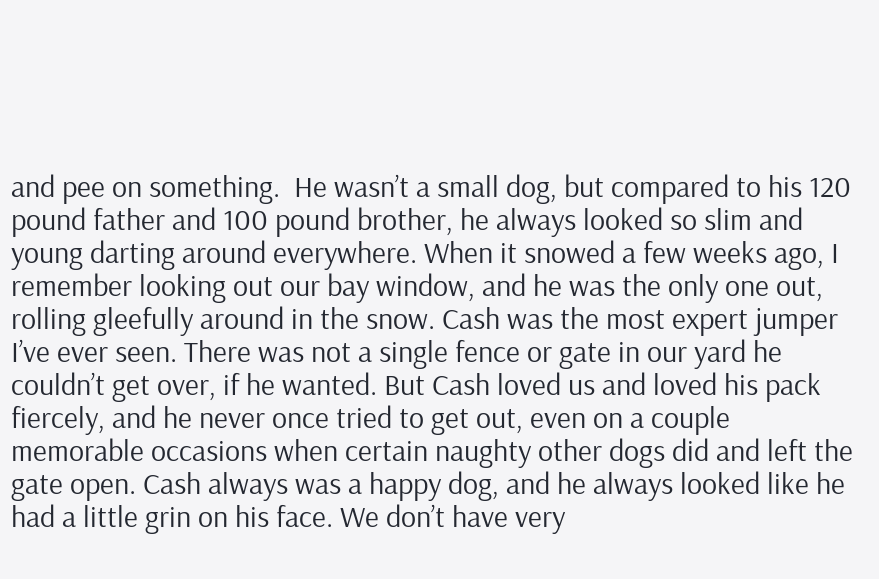and pee on something.  He wasn’t a small dog, but compared to his 120 pound father and 100 pound brother, he always looked so slim and young darting around everywhere. When it snowed a few weeks ago, I remember looking out our bay window, and he was the only one out, rolling gleefully around in the snow. Cash was the most expert jumper I’ve ever seen. There was not a single fence or gate in our yard he couldn’t get over, if he wanted. But Cash loved us and loved his pack fiercely, and he never once tried to get out, even on a couple memorable occasions when certain naughty other dogs did and left the gate open. Cash always was a happy dog, and he always looked like he had a little grin on his face. We don’t have very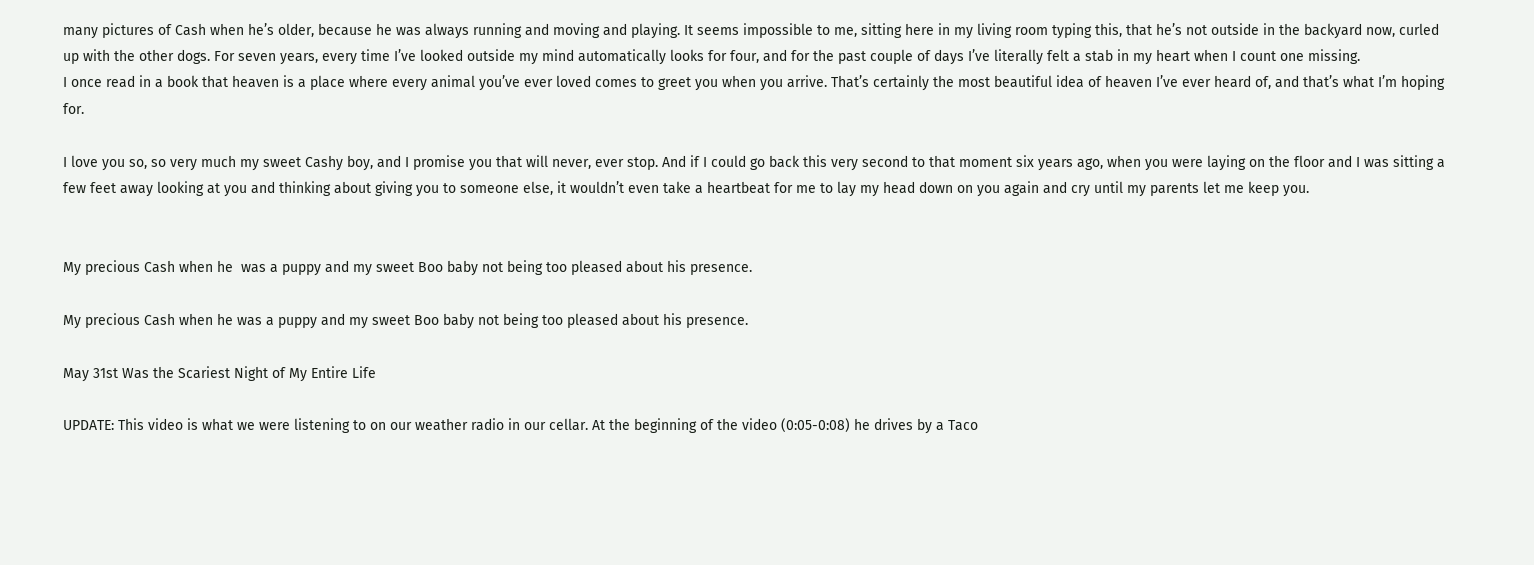many pictures of Cash when he’s older, because he was always running and moving and playing. It seems impossible to me, sitting here in my living room typing this, that he’s not outside in the backyard now, curled up with the other dogs. For seven years, every time I’ve looked outside my mind automatically looks for four, and for the past couple of days I’ve literally felt a stab in my heart when I count one missing.
I once read in a book that heaven is a place where every animal you’ve ever loved comes to greet you when you arrive. That’s certainly the most beautiful idea of heaven I’ve ever heard of, and that’s what I’m hoping for.

I love you so, so very much my sweet Cashy boy, and I promise you that will never, ever stop. And if I could go back this very second to that moment six years ago, when you were laying on the floor and I was sitting a few feet away looking at you and thinking about giving you to someone else, it wouldn’t even take a heartbeat for me to lay my head down on you again and cry until my parents let me keep you.


My precious Cash when he  was a puppy and my sweet Boo baby not being too pleased about his presence.

My precious Cash when he was a puppy and my sweet Boo baby not being too pleased about his presence.

May 31st Was the Scariest Night of My Entire Life

UPDATE: This video is what we were listening to on our weather radio in our cellar. At the beginning of the video (0:05-0:08) he drives by a Taco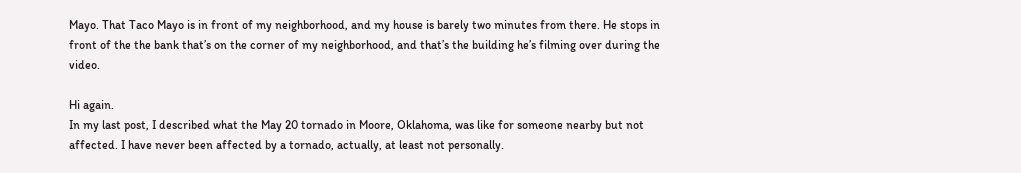Mayo. That Taco Mayo is in front of my neighborhood, and my house is barely two minutes from there. He stops in front of the the bank that’s on the corner of my neighborhood, and that’s the building he’s filming over during the video.

Hi again.
In my last post, I described what the May 20 tornado in Moore, Oklahoma, was like for someone nearby but not affected. I have never been affected by a tornado, actually, at least not personally.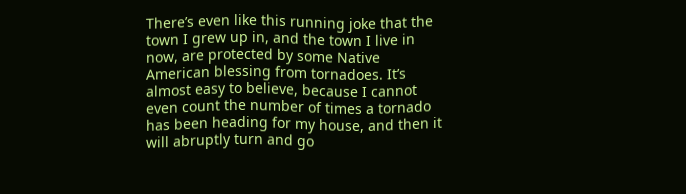There’s even like this running joke that the town I grew up in, and the town I live in now, are protected by some Native American blessing from tornadoes. It’s almost easy to believe, because I cannot even count the number of times a tornado has been heading for my house, and then it will abruptly turn and go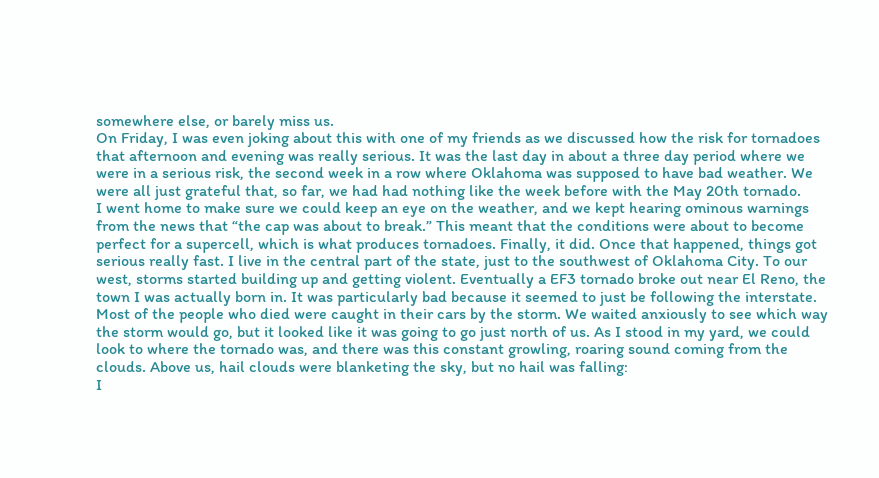somewhere else, or barely miss us.
On Friday, I was even joking about this with one of my friends as we discussed how the risk for tornadoes that afternoon and evening was really serious. It was the last day in about a three day period where we were in a serious risk, the second week in a row where Oklahoma was supposed to have bad weather. We were all just grateful that, so far, we had had nothing like the week before with the May 20th tornado.
I went home to make sure we could keep an eye on the weather, and we kept hearing ominous warnings from the news that “the cap was about to break.” This meant that the conditions were about to become perfect for a supercell, which is what produces tornadoes. Finally, it did. Once that happened, things got serious really fast. I live in the central part of the state, just to the southwest of Oklahoma City. To our west, storms started building up and getting violent. Eventually a EF3 tornado broke out near El Reno, the town I was actually born in. It was particularly bad because it seemed to just be following the interstate. Most of the people who died were caught in their cars by the storm. We waited anxiously to see which way the storm would go, but it looked like it was going to go just north of us. As I stood in my yard, we could look to where the tornado was, and there was this constant growling, roaring sound coming from the clouds. Above us, hail clouds were blanketing the sky, but no hail was falling:
I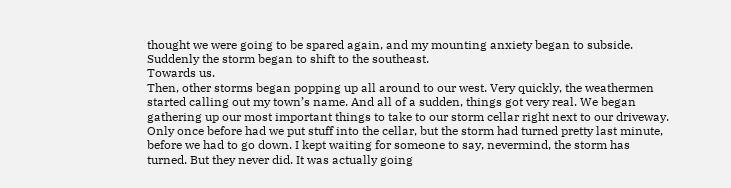thought we were going to be spared again, and my mounting anxiety began to subside.
Suddenly the storm began to shift to the southeast.
Towards us.
Then, other storms began popping up all around to our west. Very quickly, the weathermen started calling out my town’s name. And all of a sudden, things got very real. We began gathering up our most important things to take to our storm cellar right next to our driveway. Only once before had we put stuff into the cellar, but the storm had turned pretty last minute, before we had to go down. I kept waiting for someone to say, nevermind, the storm has turned. But they never did. It was actually going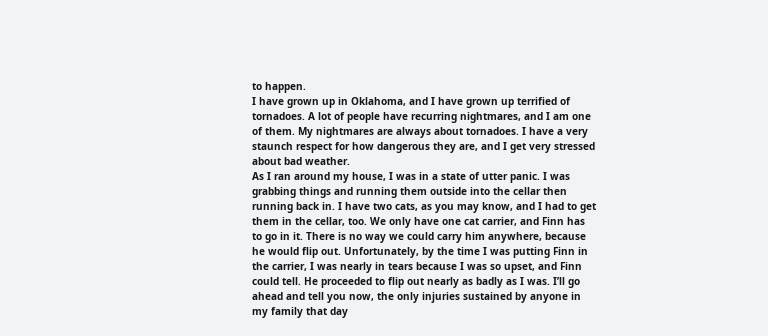to happen.
I have grown up in Oklahoma, and I have grown up terrified of tornadoes. A lot of people have recurring nightmares, and I am one of them. My nightmares are always about tornadoes. I have a very staunch respect for how dangerous they are, and I get very stressed about bad weather.
As I ran around my house, I was in a state of utter panic. I was grabbing things and running them outside into the cellar then running back in. I have two cats, as you may know, and I had to get them in the cellar, too. We only have one cat carrier, and Finn has to go in it. There is no way we could carry him anywhere, because he would flip out. Unfortunately, by the time I was putting Finn in the carrier, I was nearly in tears because I was so upset, and Finn could tell. He proceeded to flip out nearly as badly as I was. I’ll go ahead and tell you now, the only injuries sustained by anyone in my family that day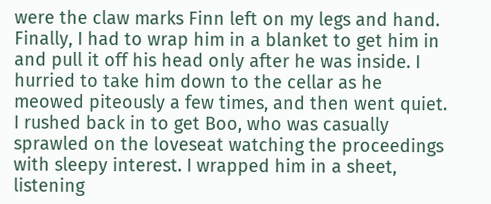were the claw marks Finn left on my legs and hand. Finally, I had to wrap him in a blanket to get him in and pull it off his head only after he was inside. I hurried to take him down to the cellar as he meowed piteously a few times, and then went quiet.
I rushed back in to get Boo, who was casually sprawled on the loveseat watching the proceedings with sleepy interest. I wrapped him in a sheet, listening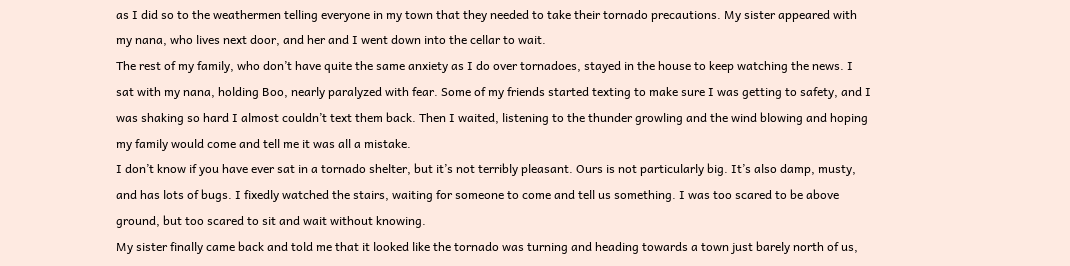as I did so to the weathermen telling everyone in my town that they needed to take their tornado precautions. My sister appeared with my nana, who lives next door, and her and I went down into the cellar to wait.
The rest of my family, who don’t have quite the same anxiety as I do over tornadoes, stayed in the house to keep watching the news. I sat with my nana, holding Boo, nearly paralyzed with fear. Some of my friends started texting to make sure I was getting to safety, and I was shaking so hard I almost couldn’t text them back. Then I waited, listening to the thunder growling and the wind blowing and hoping my family would come and tell me it was all a mistake.
I don’t know if you have ever sat in a tornado shelter, but it’s not terribly pleasant. Ours is not particularly big. It’s also damp, musty, and has lots of bugs. I fixedly watched the stairs, waiting for someone to come and tell us something. I was too scared to be above ground, but too scared to sit and wait without knowing.
My sister finally came back and told me that it looked like the tornado was turning and heading towards a town just barely north of us,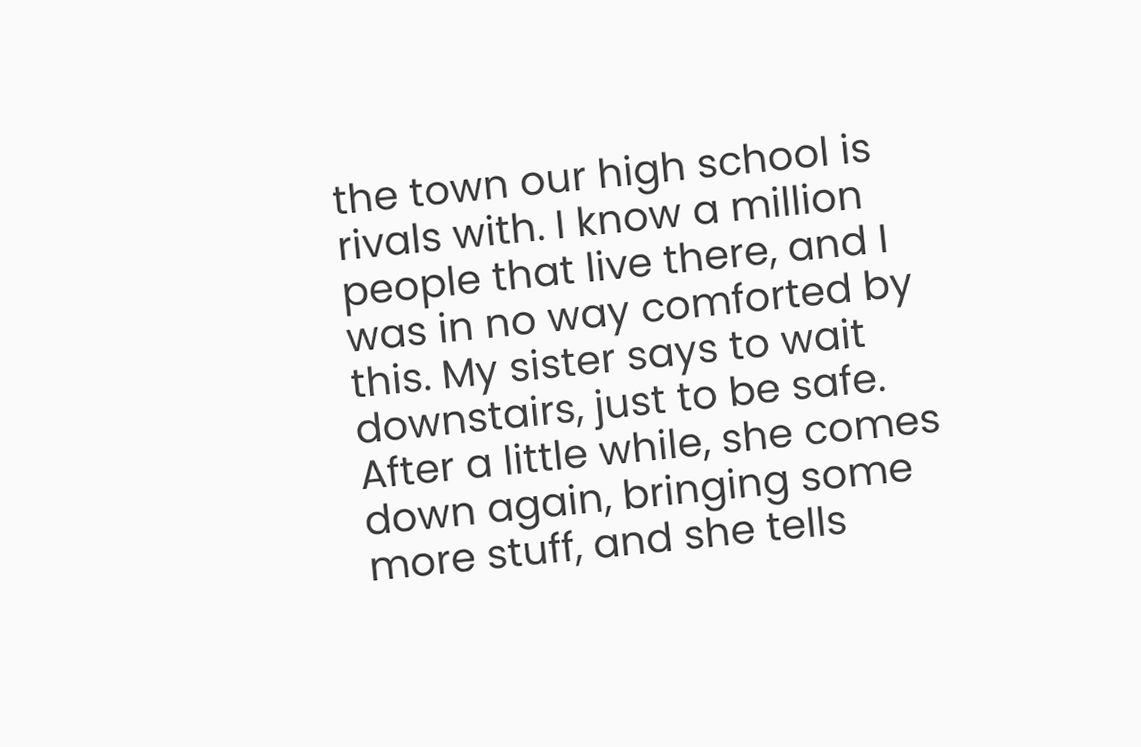the town our high school is rivals with. I know a million people that live there, and I was in no way comforted by this. My sister says to wait downstairs, just to be safe. After a little while, she comes down again, bringing some more stuff, and she tells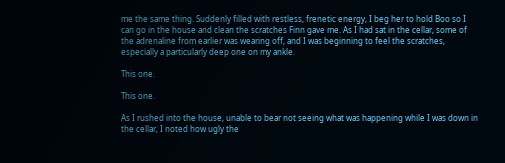me the same thing. Suddenly filled with restless, frenetic energy, I beg her to hold Boo so I can go in the house and clean the scratches Finn gave me. As I had sat in the cellar, some of the adrenaline from earlier was wearing off, and I was beginning to feel the scratches, especially a particularly deep one on my ankle.

This one.

This one.

As I rushed into the house, unable to bear not seeing what was happening while I was down in the cellar, I noted how ugly the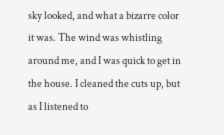sky looked, and what a bizarre color it was. The wind was whistling around me, and I was quick to get in the house. I cleaned the cuts up, but as I listened to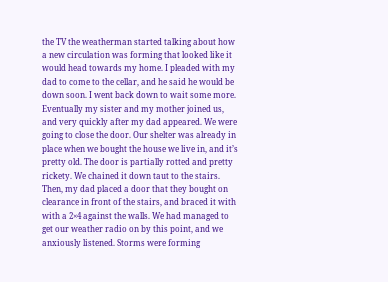the TV the weatherman started talking about how a new circulation was forming that looked like it would head towards my home. I pleaded with my dad to come to the cellar, and he said he would be down soon. I went back down to wait some more.
Eventually my sister and my mother joined us, and very quickly after my dad appeared. We were going to close the door. Our shelter was already in place when we bought the house we live in, and it’s pretty old. The door is partially rotted and pretty rickety. We chained it down taut to the stairs. Then, my dad placed a door that they bought on clearance in front of the stairs, and braced it with with a 2×4 against the walls. We had managed to get our weather radio on by this point, and we anxiously listened. Storms were forming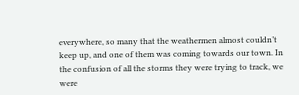everywhere, so many that the weathermen almost couldn’t keep up, and one of them was coming towards our town. In the confusion of all the storms they were trying to track, we were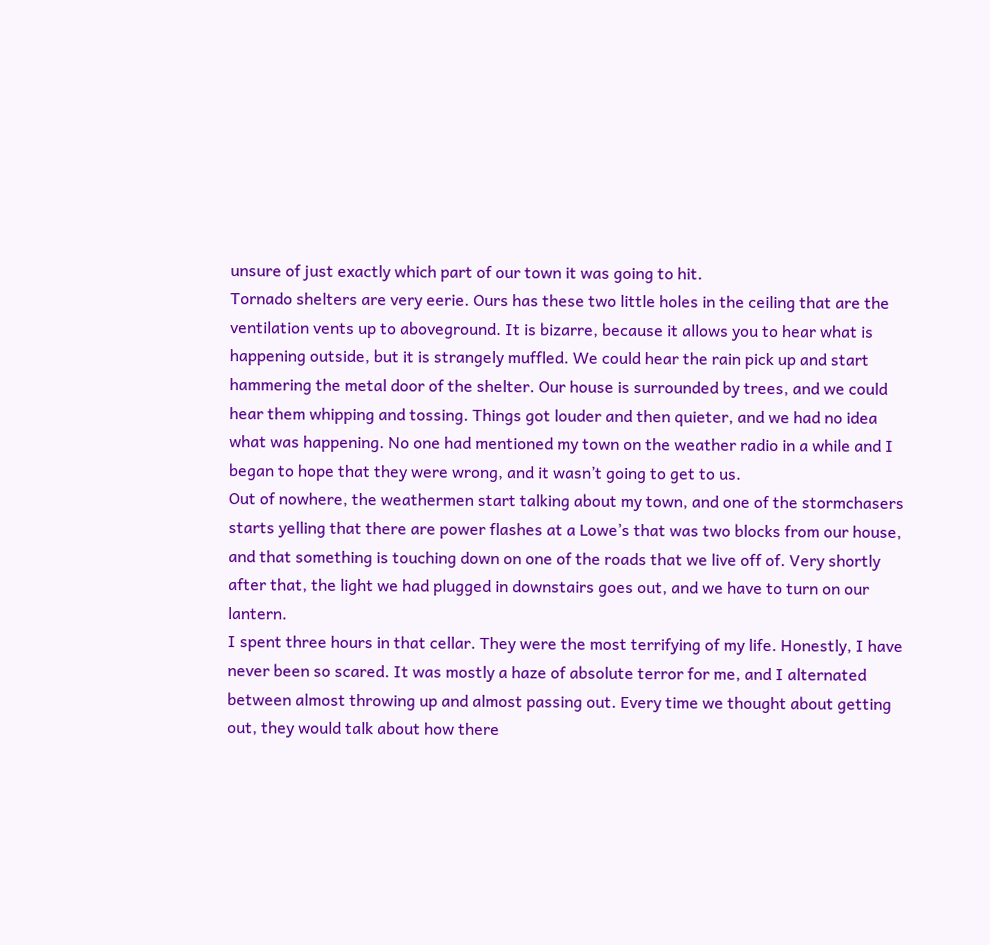unsure of just exactly which part of our town it was going to hit.
Tornado shelters are very eerie. Ours has these two little holes in the ceiling that are the ventilation vents up to aboveground. It is bizarre, because it allows you to hear what is happening outside, but it is strangely muffled. We could hear the rain pick up and start hammering the metal door of the shelter. Our house is surrounded by trees, and we could hear them whipping and tossing. Things got louder and then quieter, and we had no idea what was happening. No one had mentioned my town on the weather radio in a while and I began to hope that they were wrong, and it wasn’t going to get to us.
Out of nowhere, the weathermen start talking about my town, and one of the stormchasers starts yelling that there are power flashes at a Lowe’s that was two blocks from our house, and that something is touching down on one of the roads that we live off of. Very shortly after that, the light we had plugged in downstairs goes out, and we have to turn on our lantern.
I spent three hours in that cellar. They were the most terrifying of my life. Honestly, I have never been so scared. It was mostly a haze of absolute terror for me, and I alternated between almost throwing up and almost passing out. Every time we thought about getting out, they would talk about how there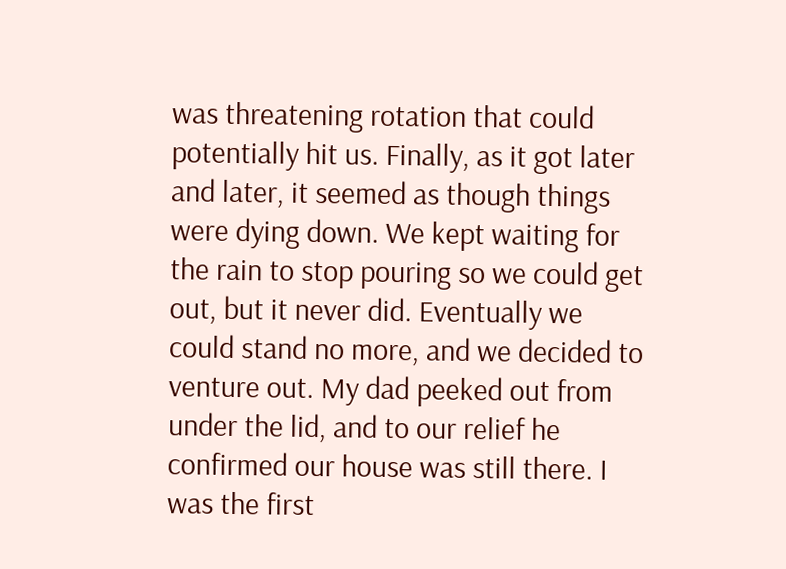was threatening rotation that could potentially hit us. Finally, as it got later and later, it seemed as though things were dying down. We kept waiting for the rain to stop pouring so we could get out, but it never did. Eventually we could stand no more, and we decided to venture out. My dad peeked out from under the lid, and to our relief he confirmed our house was still there. I was the first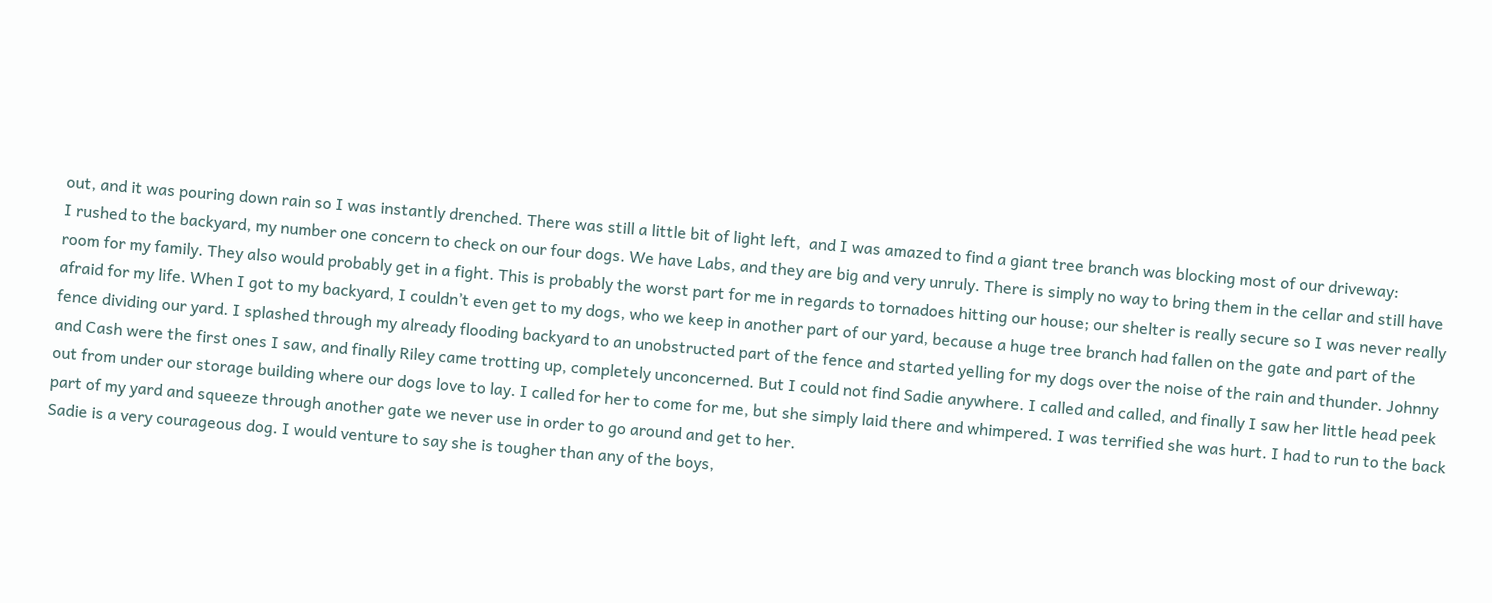out, and it was pouring down rain so I was instantly drenched. There was still a little bit of light left,  and I was amazed to find a giant tree branch was blocking most of our driveway:
I rushed to the backyard, my number one concern to check on our four dogs. We have Labs, and they are big and very unruly. There is simply no way to bring them in the cellar and still have room for my family. They also would probably get in a fight. This is probably the worst part for me in regards to tornadoes hitting our house; our shelter is really secure so I was never really afraid for my life. When I got to my backyard, I couldn’t even get to my dogs, who we keep in another part of our yard, because a huge tree branch had fallen on the gate and part of the fence dividing our yard. I splashed through my already flooding backyard to an unobstructed part of the fence and started yelling for my dogs over the noise of the rain and thunder. Johnny and Cash were the first ones I saw, and finally Riley came trotting up, completely unconcerned. But I could not find Sadie anywhere. I called and called, and finally I saw her little head peek out from under our storage building where our dogs love to lay. I called for her to come for me, but she simply laid there and whimpered. I was terrified she was hurt. I had to run to the back part of my yard and squeeze through another gate we never use in order to go around and get to her.
Sadie is a very courageous dog. I would venture to say she is tougher than any of the boys,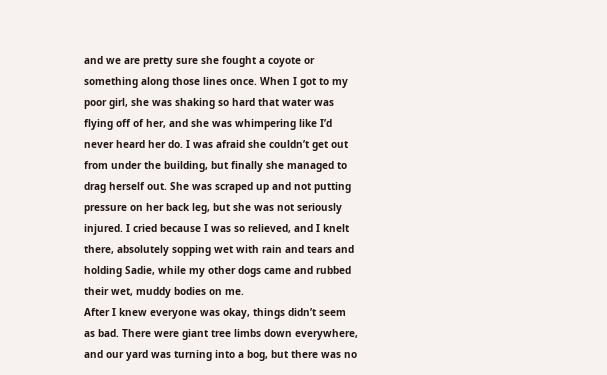and we are pretty sure she fought a coyote or something along those lines once. When I got to my poor girl, she was shaking so hard that water was flying off of her, and she was whimpering like I’d never heard her do. I was afraid she couldn’t get out from under the building, but finally she managed to drag herself out. She was scraped up and not putting pressure on her back leg, but she was not seriously injured. I cried because I was so relieved, and I knelt there, absolutely sopping wet with rain and tears and holding Sadie, while my other dogs came and rubbed their wet, muddy bodies on me.
After I knew everyone was okay, things didn’t seem as bad. There were giant tree limbs down everywhere, and our yard was turning into a bog, but there was no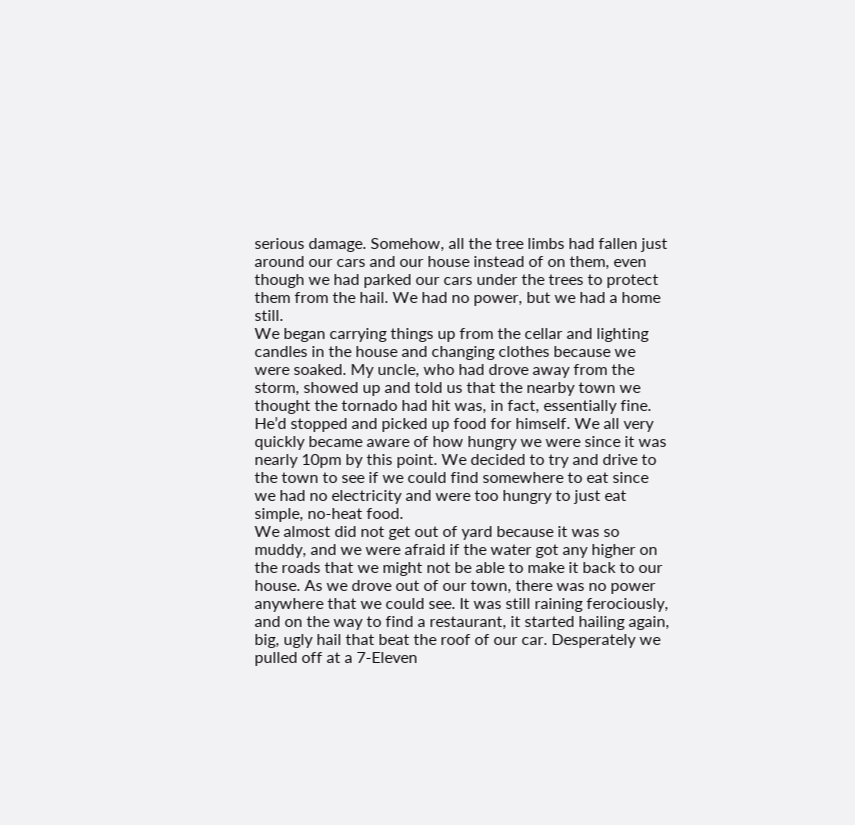serious damage. Somehow, all the tree limbs had fallen just around our cars and our house instead of on them, even though we had parked our cars under the trees to protect them from the hail. We had no power, but we had a home still.
We began carrying things up from the cellar and lighting candles in the house and changing clothes because we were soaked. My uncle, who had drove away from the storm, showed up and told us that the nearby town we thought the tornado had hit was, in fact, essentially fine. He’d stopped and picked up food for himself. We all very quickly became aware of how hungry we were since it was nearly 10pm by this point. We decided to try and drive to the town to see if we could find somewhere to eat since we had no electricity and were too hungry to just eat simple, no-heat food.
We almost did not get out of yard because it was so muddy, and we were afraid if the water got any higher on the roads that we might not be able to make it back to our house. As we drove out of our town, there was no power anywhere that we could see. It was still raining ferociously, and on the way to find a restaurant, it started hailing again, big, ugly hail that beat the roof of our car. Desperately we pulled off at a 7-Eleven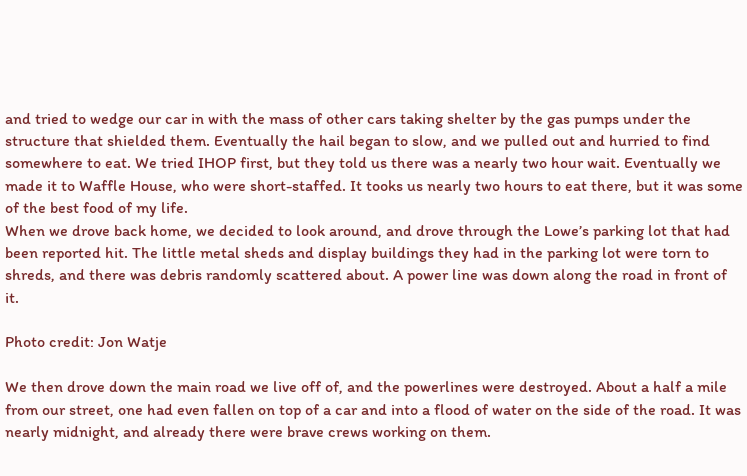and tried to wedge our car in with the mass of other cars taking shelter by the gas pumps under the structure that shielded them. Eventually the hail began to slow, and we pulled out and hurried to find somewhere to eat. We tried IHOP first, but they told us there was a nearly two hour wait. Eventually we made it to Waffle House, who were short-staffed. It tooks us nearly two hours to eat there, but it was some of the best food of my life.
When we drove back home, we decided to look around, and drove through the Lowe’s parking lot that had been reported hit. The little metal sheds and display buildings they had in the parking lot were torn to shreds, and there was debris randomly scattered about. A power line was down along the road in front of it.

Photo credit: Jon Watje

We then drove down the main road we live off of, and the powerlines were destroyed. About a half a mile from our street, one had even fallen on top of a car and into a flood of water on the side of the road. It was nearly midnight, and already there were brave crews working on them.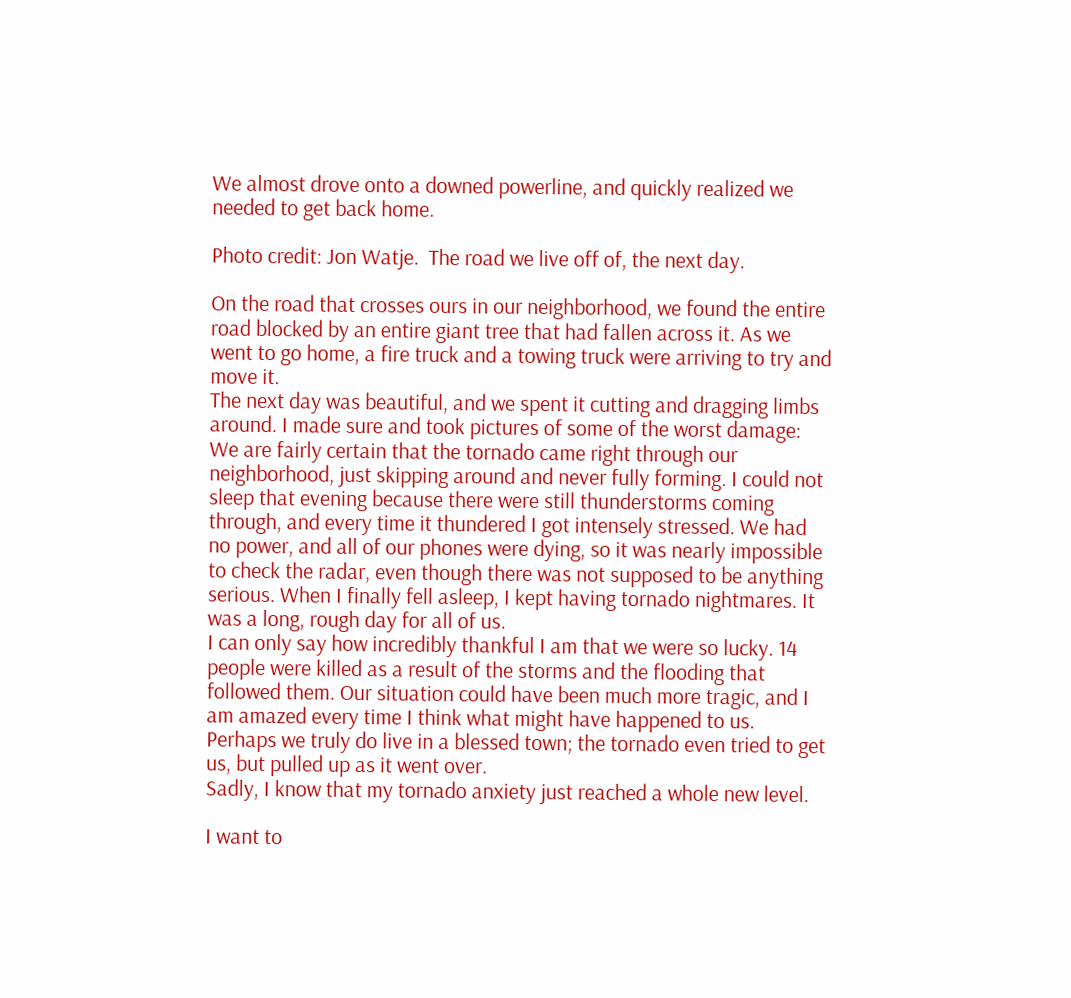We almost drove onto a downed powerline, and quickly realized we needed to get back home.

Photo credit: Jon Watje.  The road we live off of, the next day.

On the road that crosses ours in our neighborhood, we found the entire road blocked by an entire giant tree that had fallen across it. As we went to go home, a fire truck and a towing truck were arriving to try and move it.
The next day was beautiful, and we spent it cutting and dragging limbs around. I made sure and took pictures of some of the worst damage:
We are fairly certain that the tornado came right through our neighborhood, just skipping around and never fully forming. I could not sleep that evening because there were still thunderstorms coming through, and every time it thundered I got intensely stressed. We had no power, and all of our phones were dying, so it was nearly impossible to check the radar, even though there was not supposed to be anything serious. When I finally fell asleep, I kept having tornado nightmares. It was a long, rough day for all of us.
I can only say how incredibly thankful I am that we were so lucky. 14 people were killed as a result of the storms and the flooding that followed them. Our situation could have been much more tragic, and I am amazed every time I think what might have happened to us. Perhaps we truly do live in a blessed town; the tornado even tried to get us, but pulled up as it went over.
Sadly, I know that my tornado anxiety just reached a whole new level.

I want to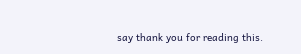say thank you for reading this.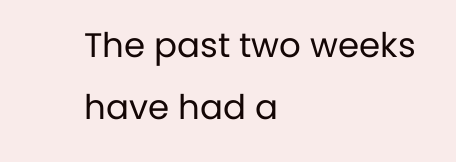The past two weeks have had a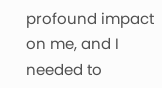profound impact on me, and I needed to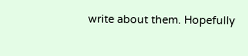write about them. Hopefully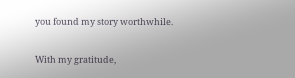you found my story worthwhile.

With my gratitude,